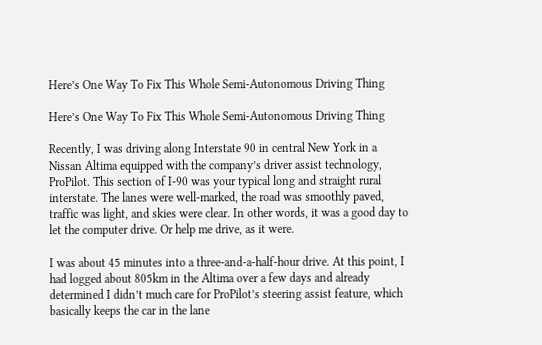Here’s One Way To Fix This Whole Semi-Autonomous Driving Thing

Here’s One Way To Fix This Whole Semi-Autonomous Driving Thing

Recently, I was driving along Interstate 90 in central New York in a Nissan Altima equipped with the company’s driver assist technology, ProPilot. This section of I-90 was your typical long and straight rural interstate. The lanes were well-marked, the road was smoothly paved, traffic was light, and skies were clear. In other words, it was a good day to let the computer drive. Or help me drive, as it were.

I was about 45 minutes into a three-and-a-half-hour drive. At this point, I had logged about 805km in the Altima over a few days and already determined I didn’t much care for ProPilot’s steering assist feature, which basically keeps the car in the lane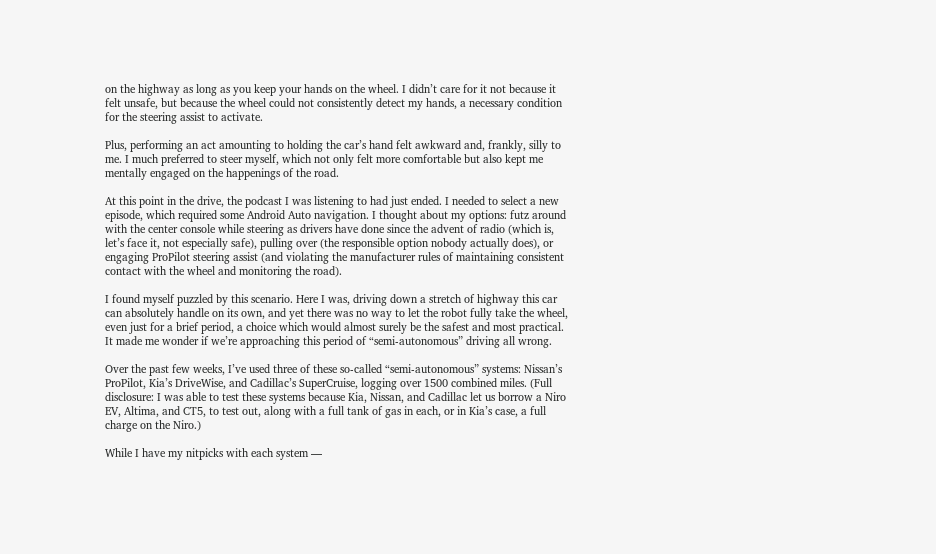on the highway as long as you keep your hands on the wheel. I didn’t care for it not because it felt unsafe, but because the wheel could not consistently detect my hands, a necessary condition for the steering assist to activate.

Plus, performing an act amounting to holding the car’s hand felt awkward and, frankly, silly to me. I much preferred to steer myself, which not only felt more comfortable but also kept me mentally engaged on the happenings of the road.

At this point in the drive, the podcast I was listening to had just ended. I needed to select a new episode, which required some Android Auto navigation. I thought about my options: futz around with the center console while steering as drivers have done since the advent of radio (which is, let’s face it, not especially safe), pulling over (the responsible option nobody actually does), or engaging ProPilot steering assist (and violating the manufacturer rules of maintaining consistent contact with the wheel and monitoring the road).

I found myself puzzled by this scenario. Here I was, driving down a stretch of highway this car can absolutely handle on its own, and yet there was no way to let the robot fully take the wheel, even just for a brief period, a choice which would almost surely be the safest and most practical. It made me wonder if we’re approaching this period of “semi-autonomous” driving all wrong.

Over the past few weeks, I’ve used three of these so-called “semi-autonomous” systems: Nissan’s ProPilot, Kia’s DriveWise, and Cadillac’s SuperCruise, logging over 1500 combined miles. (Full disclosure: I was able to test these systems because Kia, Nissan, and Cadillac let us borrow a Niro EV, Altima, and CT5, to test out, along with a full tank of gas in each, or in Kia’s case, a full charge on the Niro.)

While I have my nitpicks with each system —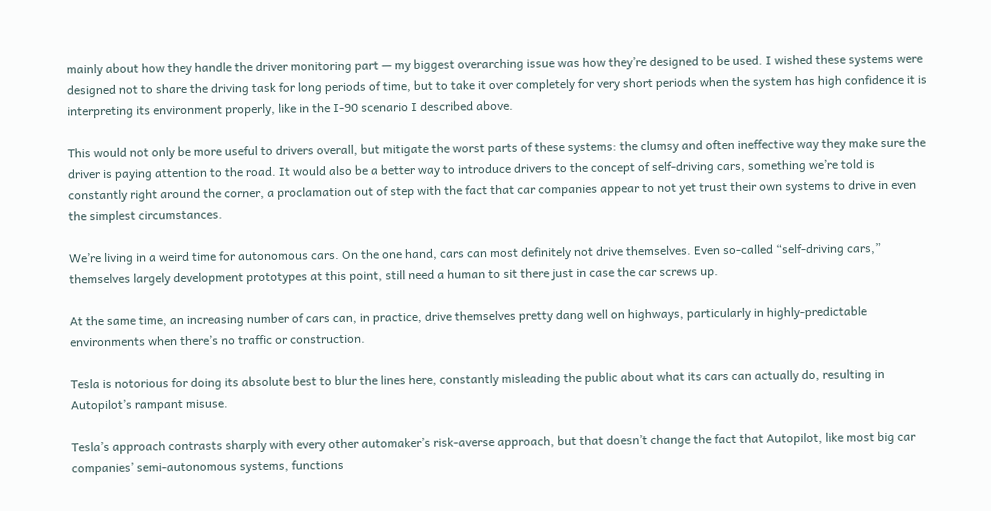mainly about how they handle the driver monitoring part — my biggest overarching issue was how they’re designed to be used. I wished these systems were designed not to share the driving task for long periods of time, but to take it over completely for very short periods when the system has high confidence it is interpreting its environment properly, like in the I-90 scenario I described above.

This would not only be more useful to drivers overall, but mitigate the worst parts of these systems: the clumsy and often ineffective way they make sure the driver is paying attention to the road. It would also be a better way to introduce drivers to the concept of self-driving cars, something we’re told is constantly right around the corner, a proclamation out of step with the fact that car companies appear to not yet trust their own systems to drive in even the simplest circumstances.

We’re living in a weird time for autonomous cars. On the one hand, cars can most definitely not drive themselves. Even so-called “self-driving cars,” themselves largely development prototypes at this point, still need a human to sit there just in case the car screws up.

At the same time, an increasing number of cars can, in practice, drive themselves pretty dang well on highways, particularly in highly-predictable environments when there’s no traffic or construction.

Tesla is notorious for doing its absolute best to blur the lines here, constantly misleading the public about what its cars can actually do, resulting in Autopilot’s rampant misuse.

Tesla’s approach contrasts sharply with every other automaker’s risk-averse approach, but that doesn’t change the fact that Autopilot, like most big car companies’ semi-autonomous systems, functions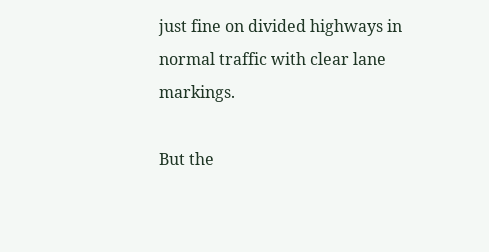just fine on divided highways in normal traffic with clear lane markings.

But the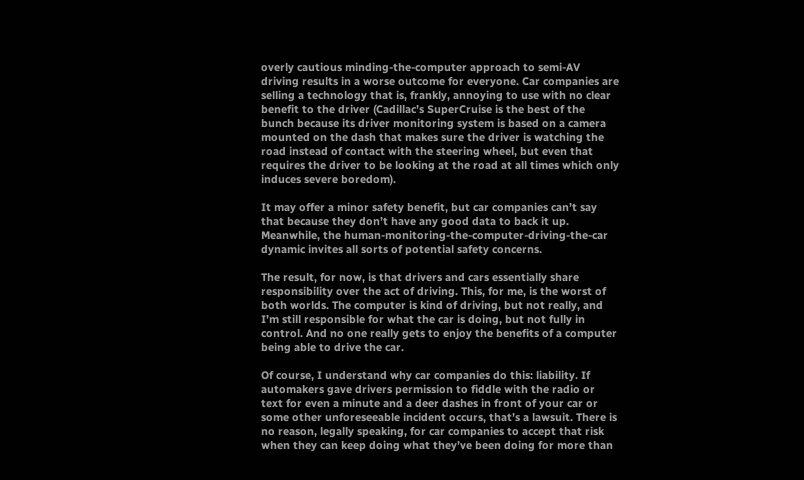overly cautious minding-the-computer approach to semi-AV driving results in a worse outcome for everyone. Car companies are selling a technology that is, frankly, annoying to use with no clear benefit to the driver (Cadillac’s SuperCruise is the best of the bunch because its driver monitoring system is based on a camera mounted on the dash that makes sure the driver is watching the road instead of contact with the steering wheel, but even that requires the driver to be looking at the road at all times which only induces severe boredom).

It may offer a minor safety benefit, but car companies can’t say that because they don’t have any good data to back it up. Meanwhile, the human-monitoring-the-computer-driving-the-car dynamic invites all sorts of potential safety concerns.

The result, for now, is that drivers and cars essentially share responsibility over the act of driving. This, for me, is the worst of both worlds. The computer is kind of driving, but not really, and I’m still responsible for what the car is doing, but not fully in control. And no one really gets to enjoy the benefits of a computer being able to drive the car.

Of course, I understand why car companies do this: liability. If automakers gave drivers permission to fiddle with the radio or text for even a minute and a deer dashes in front of your car or some other unforeseeable incident occurs, that’s a lawsuit. There is no reason, legally speaking, for car companies to accept that risk when they can keep doing what they’ve been doing for more than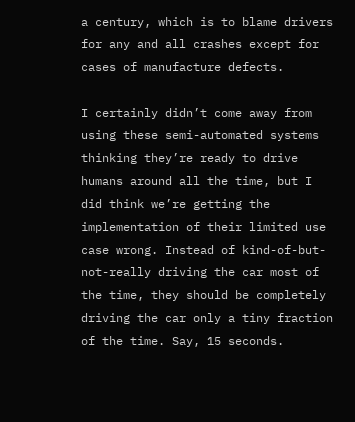a century, which is to blame drivers for any and all crashes except for cases of manufacture defects.

I certainly didn’t come away from using these semi-automated systems thinking they’re ready to drive humans around all the time, but I did think we’re getting the implementation of their limited use case wrong. Instead of kind-of-but-not-really driving the car most of the time, they should be completely driving the car only a tiny fraction of the time. Say, 15 seconds.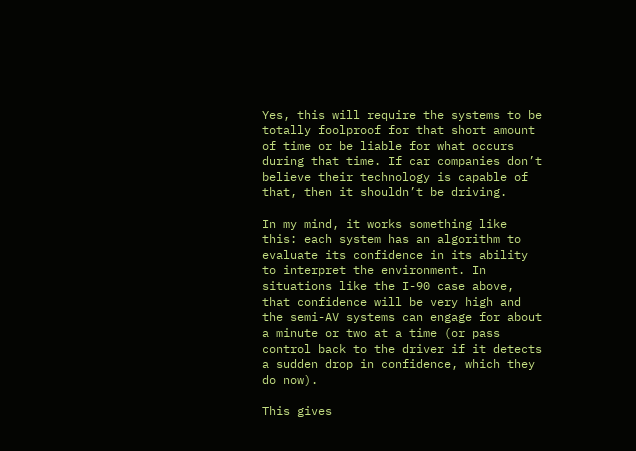Yes, this will require the systems to be totally foolproof for that short amount of time or be liable for what occurs during that time. If car companies don’t believe their technology is capable of that, then it shouldn’t be driving.

In my mind, it works something like this: each system has an algorithm to evaluate its confidence in its ability to interpret the environment. In situations like the I-90 case above, that confidence will be very high and the semi-AV systems can engage for about a minute or two at a time (or pass control back to the driver if it detects a sudden drop in confidence, which they do now).

This gives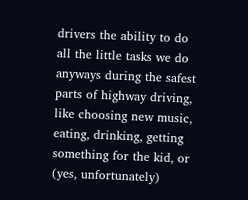drivers the ability to do all the little tasks we do anyways during the safest parts of highway driving, like choosing new music, eating, drinking, getting something for the kid, or (yes, unfortunately)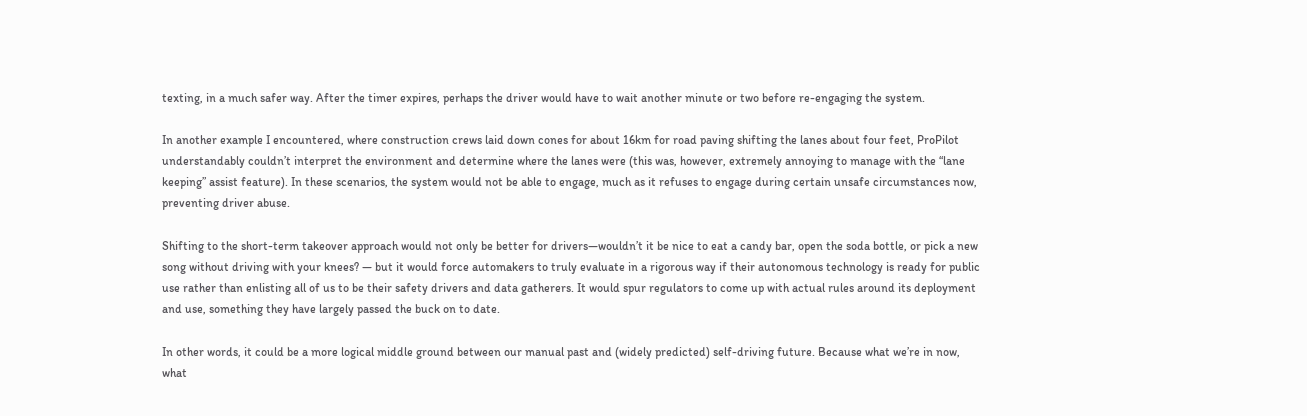texting, in a much safer way. After the timer expires, perhaps the driver would have to wait another minute or two before re-engaging the system.

In another example I encountered, where construction crews laid down cones for about 16km for road paving shifting the lanes about four feet, ProPilot understandably couldn’t interpret the environment and determine where the lanes were (this was, however, extremely annoying to manage with the “lane keeping” assist feature). In these scenarios, the system would not be able to engage, much as it refuses to engage during certain unsafe circumstances now, preventing driver abuse.

Shifting to the short-term takeover approach would not only be better for drivers—wouldn’t it be nice to eat a candy bar, open the soda bottle, or pick a new song without driving with your knees? — but it would force automakers to truly evaluate in a rigorous way if their autonomous technology is ready for public use rather than enlisting all of us to be their safety drivers and data gatherers. It would spur regulators to come up with actual rules around its deployment and use, something they have largely passed the buck on to date.

In other words, it could be a more logical middle ground between our manual past and (widely predicted) self-driving future. Because what we’re in now, what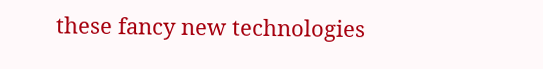these fancy new technologies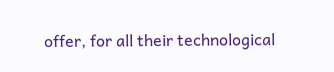offer, for all their technological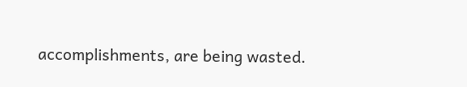accomplishments, are being wasted.